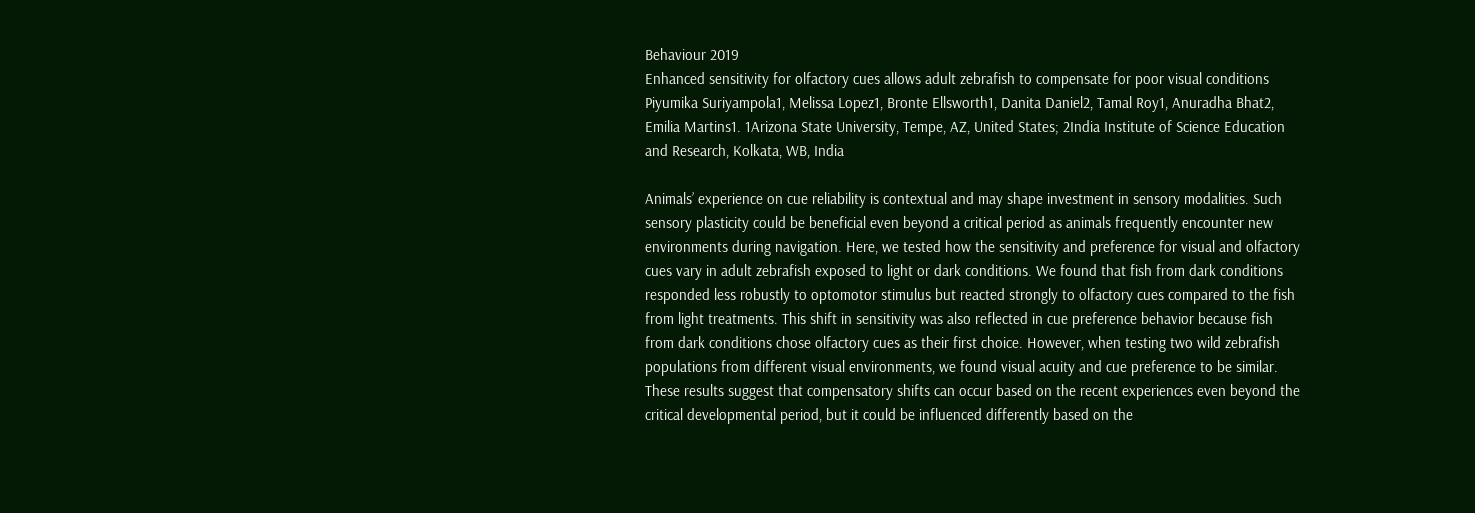Behaviour 2019
Enhanced sensitivity for olfactory cues allows adult zebrafish to compensate for poor visual conditions
Piyumika Suriyampola1, Melissa Lopez1, Bronte Ellsworth1, Danita Daniel2, Tamal Roy1, Anuradha Bhat2, Emilia Martins1. 1Arizona State University, Tempe, AZ, United States; 2India Institute of Science Education and Research, Kolkata, WB, India

Animals’ experience on cue reliability is contextual and may shape investment in sensory modalities. Such sensory plasticity could be beneficial even beyond a critical period as animals frequently encounter new environments during navigation. Here, we tested how the sensitivity and preference for visual and olfactory cues vary in adult zebrafish exposed to light or dark conditions. We found that fish from dark conditions responded less robustly to optomotor stimulus but reacted strongly to olfactory cues compared to the fish from light treatments. This shift in sensitivity was also reflected in cue preference behavior because fish from dark conditions chose olfactory cues as their first choice. However, when testing two wild zebrafish populations from different visual environments, we found visual acuity and cue preference to be similar. These results suggest that compensatory shifts can occur based on the recent experiences even beyond the critical developmental period, but it could be influenced differently based on the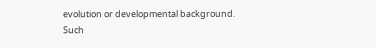evolution or developmental background. Such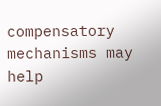compensatory mechanisms may help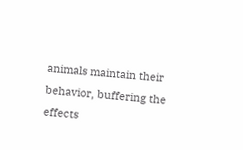animals maintain their behavior, buffering the effects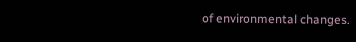of environmental changes.